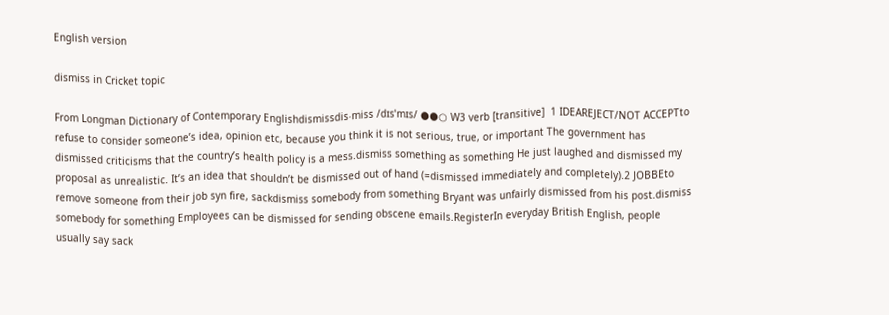English version

dismiss in Cricket topic

From Longman Dictionary of Contemporary Englishdismissdis‧miss /dɪsˈmɪs/ ●●○ W3 verb [transitive]  1 IDEAREJECT/NOT ACCEPTto refuse to consider someone’s idea, opinion etc, because you think it is not serious, true, or important The government has dismissed criticisms that the country’s health policy is a mess.dismiss something as something He just laughed and dismissed my proposal as unrealistic. It’s an idea that shouldn’t be dismissed out of hand (=dismissed immediately and completely).2 JOBBEto remove someone from their job syn fire, sackdismiss somebody from something Bryant was unfairly dismissed from his post.dismiss somebody for something Employees can be dismissed for sending obscene emails.RegisterIn everyday British English, people usually say sack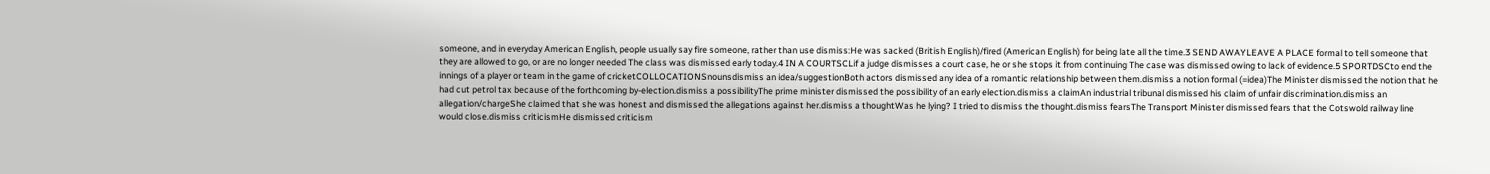someone, and in everyday American English, people usually say fire someone, rather than use dismiss:He was sacked (British English)/fired (American English) for being late all the time.3 SEND AWAYLEAVE A PLACE formal to tell someone that they are allowed to go, or are no longer needed The class was dismissed early today.4 IN A COURTSCLif a judge dismisses a court case, he or she stops it from continuing The case was dismissed owing to lack of evidence.5 SPORTDSCto end the innings of a player or team in the game of cricketCOLLOCATIONSnounsdismiss an idea/suggestionBoth actors dismissed any idea of a romantic relationship between them.dismiss a notion formal (=idea)The Minister dismissed the notion that he had cut petrol tax because of the forthcoming by-election.dismiss a possibilityThe prime minister dismissed the possibility of an early election.dismiss a claimAn industrial tribunal dismissed his claim of unfair discrimination.dismiss an allegation/chargeShe claimed that she was honest and dismissed the allegations against her.dismiss a thoughtWas he lying? I tried to dismiss the thought.dismiss fearsThe Transport Minister dismissed fears that the Cotswold railway line would close.dismiss criticismHe dismissed criticism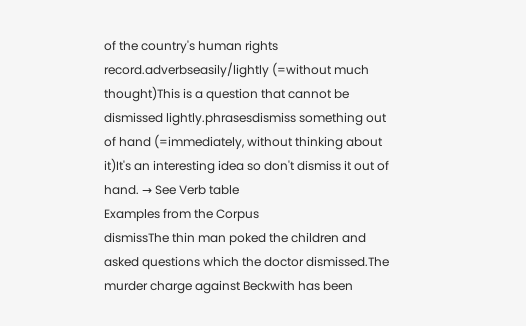of the country's human rights record.adverbseasily/lightly (=without much thought)This is a question that cannot be dismissed lightly.phrasesdismiss something out of hand (=immediately, without thinking about it)It's an interesting idea so don't dismiss it out of hand. → See Verb table
Examples from the Corpus
dismissThe thin man poked the children and asked questions which the doctor dismissed.The murder charge against Beckwith has been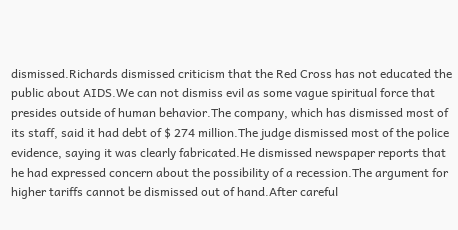dismissed.Richards dismissed criticism that the Red Cross has not educated the public about AIDS.We can not dismiss evil as some vague spiritual force that presides outside of human behavior.The company, which has dismissed most of its staff, said it had debt of $ 274 million.The judge dismissed most of the police evidence, saying it was clearly fabricated.He dismissed newspaper reports that he had expressed concern about the possibility of a recession.The argument for higher tariffs cannot be dismissed out of hand.After careful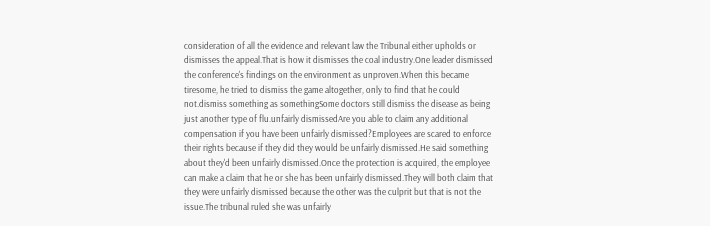consideration of all the evidence and relevant law the Tribunal either upholds or dismisses the appeal.That is how it dismisses the coal industry.One leader dismissed the conference's findings on the environment as unproven.When this became tiresome, he tried to dismiss the game altogether, only to find that he could not.dismiss something as somethingSome doctors still dismiss the disease as being just another type of flu.unfairly dismissedAre you able to claim any additional compensation if you have been unfairly dismissed?Employees are scared to enforce their rights because if they did they would be unfairly dismissed.He said something about they'd been unfairly dismissed.Once the protection is acquired, the employee can make a claim that he or she has been unfairly dismissed.They will both claim that they were unfairly dismissed because the other was the culprit but that is not the issue.The tribunal ruled she was unfairly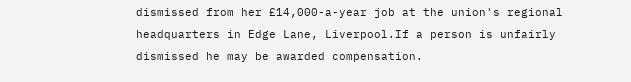dismissed from her £14,000-a-year job at the union's regional headquarters in Edge Lane, Liverpool.If a person is unfairly dismissed he may be awarded compensation.